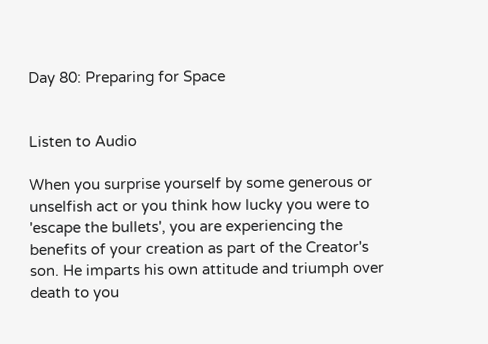Day 80: Preparing for Space


Listen to Audio

When you surprise yourself by some generous or unselfish act or you think how lucky you were to 'escape the bullets', you are experiencing the benefits of your creation as part of the Creator's son. He imparts his own attitude and triumph over death to you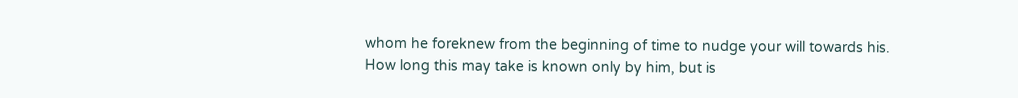whom he foreknew from the beginning of time to nudge your will towards his. How long this may take is known only by him, but is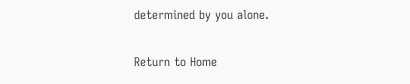determined by you alone.

Return to Home